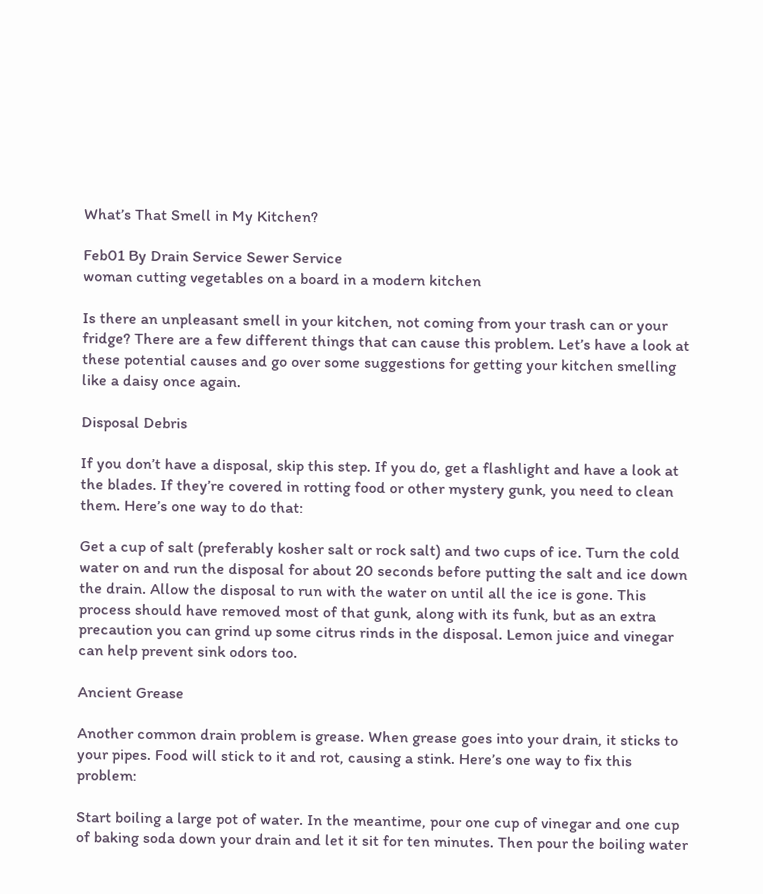What’s That Smell in My Kitchen?

Feb01 By Drain Service Sewer Service
woman cutting vegetables on a board in a modern kitchen

Is there an unpleasant smell in your kitchen, not coming from your trash can or your fridge? There are a few different things that can cause this problem. Let’s have a look at these potential causes and go over some suggestions for getting your kitchen smelling like a daisy once again.

Disposal Debris

If you don’t have a disposal, skip this step. If you do, get a flashlight and have a look at the blades. If they’re covered in rotting food or other mystery gunk, you need to clean them. Here’s one way to do that:

Get a cup of salt (preferably kosher salt or rock salt) and two cups of ice. Turn the cold water on and run the disposal for about 20 seconds before putting the salt and ice down the drain. Allow the disposal to run with the water on until all the ice is gone. This process should have removed most of that gunk, along with its funk, but as an extra precaution you can grind up some citrus rinds in the disposal. Lemon juice and vinegar can help prevent sink odors too.

Ancient Grease

Another common drain problem is grease. When grease goes into your drain, it sticks to your pipes. Food will stick to it and rot, causing a stink. Here’s one way to fix this problem:

Start boiling a large pot of water. In the meantime, pour one cup of vinegar and one cup of baking soda down your drain and let it sit for ten minutes. Then pour the boiling water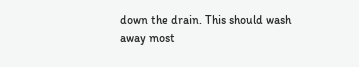down the drain. This should wash away most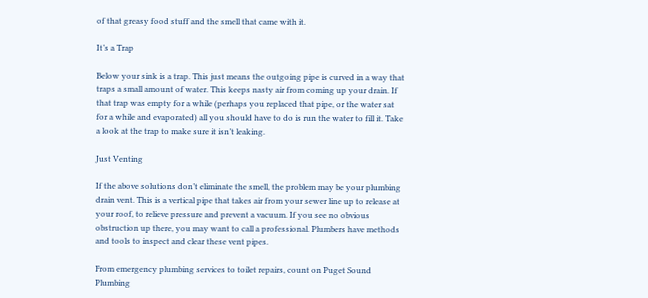of that greasy food stuff and the smell that came with it.

It’s a Trap

Below your sink is a trap. This just means the outgoing pipe is curved in a way that traps a small amount of water. This keeps nasty air from coming up your drain. If that trap was empty for a while (perhaps you replaced that pipe, or the water sat for a while and evaporated) all you should have to do is run the water to fill it. Take a look at the trap to make sure it isn’t leaking.

Just Venting

If the above solutions don’t eliminate the smell, the problem may be your plumbing drain vent. This is a vertical pipe that takes air from your sewer line up to release at your roof, to relieve pressure and prevent a vacuum. If you see no obvious obstruction up there, you may want to call a professional. Plumbers have methods and tools to inspect and clear these vent pipes.

From emergency plumbing services to toilet repairs, count on Puget Sound Plumbing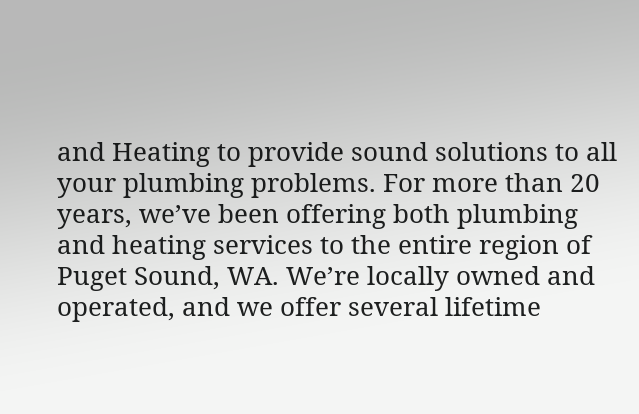and Heating to provide sound solutions to all your plumbing problems. For more than 20 years, we’ve been offering both plumbing and heating services to the entire region of Puget Sound, WA. We’re locally owned and operated, and we offer several lifetime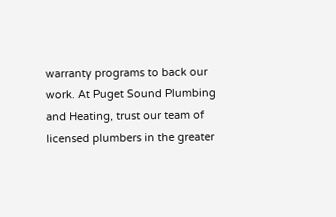warranty programs to back our work. At Puget Sound Plumbing and Heating, trust our team of licensed plumbers in the greater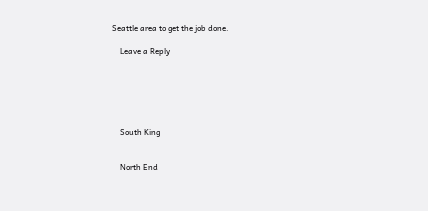Seattle area to get the job done.

    Leave a Reply






    South King


    North End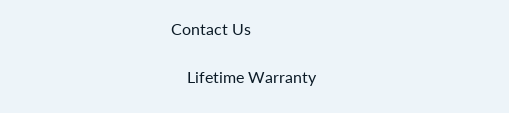Contact Us

    Lifetime Warranty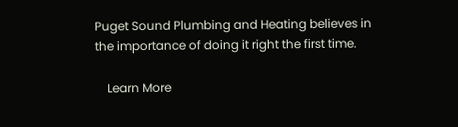Puget Sound Plumbing and Heating believes in the importance of doing it right the first time.

    Learn More